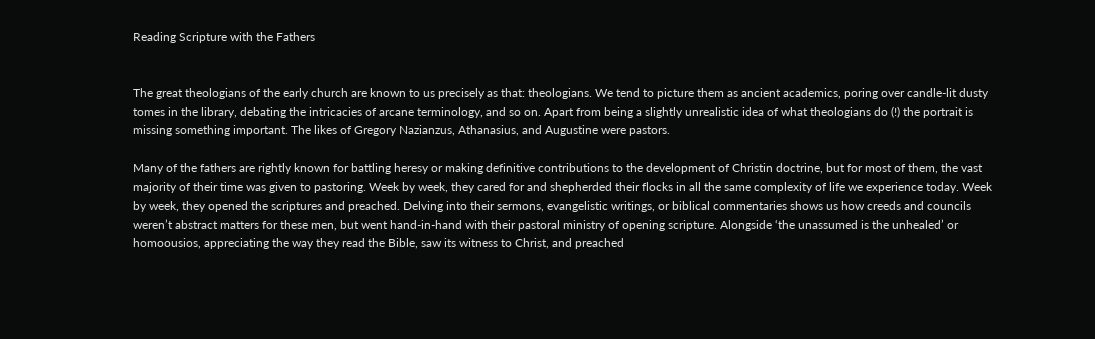Reading Scripture with the Fathers


The great theologians of the early church are known to us precisely as that: theologians. We tend to picture them as ancient academics, poring over candle-lit dusty tomes in the library, debating the intricacies of arcane terminology, and so on. Apart from being a slightly unrealistic idea of what theologians do (!) the portrait is missing something important. The likes of Gregory Nazianzus, Athanasius, and Augustine were pastors.

Many of the fathers are rightly known for battling heresy or making definitive contributions to the development of Christin doctrine, but for most of them, the vast majority of their time was given to pastoring. Week by week, they cared for and shepherded their flocks in all the same complexity of life we experience today. Week by week, they opened the scriptures and preached. Delving into their sermons, evangelistic writings, or biblical commentaries shows us how creeds and councils weren’t abstract matters for these men, but went hand-in-hand with their pastoral ministry of opening scripture. Alongside ‘the unassumed is the unhealed’ or homoousios, appreciating the way they read the Bible, saw its witness to Christ, and preached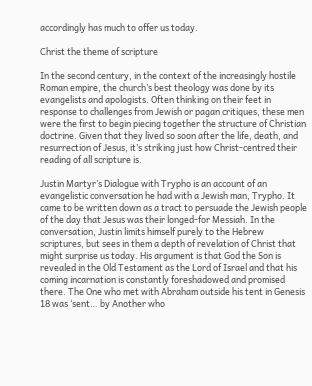accordingly has much to offer us today.

Christ the theme of scripture

In the second century, in the context of the increasingly hostile Roman empire, the church’s best theology was done by its evangelists and apologists. Often thinking on their feet in response to challenges from Jewish or pagan critiques, these men were the first to begin piecing together the structure of Christian doctrine. Given that they lived so soon after the life, death, and resurrection of Jesus, it’s striking just how Christ-centred their reading of all scripture is.

Justin Martyr’s Dialogue with Trypho is an account of an evangelistic conversation he had with a Jewish man, Trypho. It came to be written down as a tract to persuade the Jewish people of the day that Jesus was their longed-for Messiah. In the conversation, Justin limits himself purely to the Hebrew scriptures, but sees in them a depth of revelation of Christ that might surprise us today. His argument is that God the Son is revealed in the Old Testament as the Lord of Israel and that his coming incarnation is constantly foreshadowed and promised there. The One who met with Abraham outside his tent in Genesis 18 was ‘sent… by Another who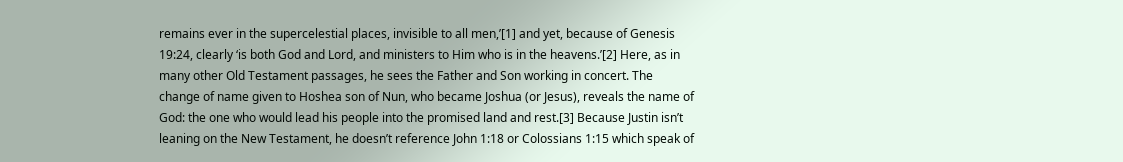remains ever in the supercelestial places, invisible to all men,’[1] and yet, because of Genesis 19:24, clearly ‘is both God and Lord, and ministers to Him who is in the heavens.’[2] Here, as in many other Old Testament passages, he sees the Father and Son working in concert. The change of name given to Hoshea son of Nun, who became Joshua (or Jesus), reveals the name of God: the one who would lead his people into the promised land and rest.[3] Because Justin isn’t leaning on the New Testament, he doesn’t reference John 1:18 or Colossians 1:15 which speak of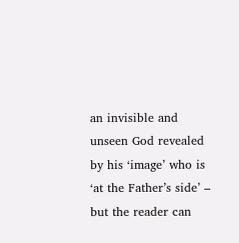an invisible and unseen God revealed by his ‘image’ who is ‘at the Father’s side’ – but the reader can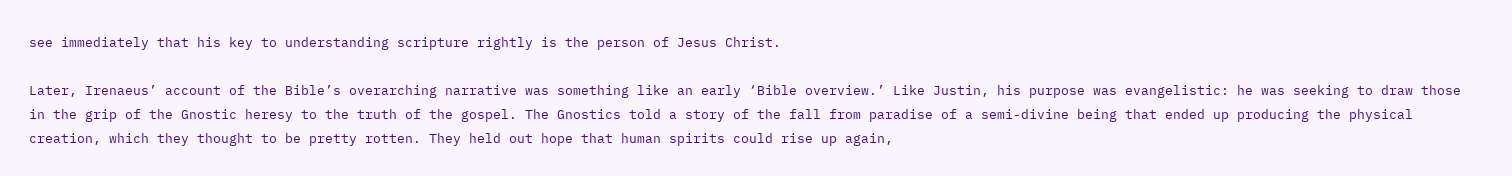see immediately that his key to understanding scripture rightly is the person of Jesus Christ.

Later, Irenaeus’ account of the Bible’s overarching narrative was something like an early ‘Bible overview.’ Like Justin, his purpose was evangelistic: he was seeking to draw those in the grip of the Gnostic heresy to the truth of the gospel. The Gnostics told a story of the fall from paradise of a semi-divine being that ended up producing the physical creation, which they thought to be pretty rotten. They held out hope that human spirits could rise up again,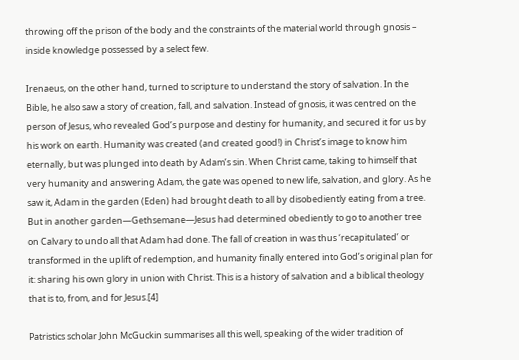throwing off the prison of the body and the constraints of the material world through gnosis – inside knowledge possessed by a select few.

Irenaeus, on the other hand, turned to scripture to understand the story of salvation. In the Bible, he also saw a story of creation, fall, and salvation. Instead of gnosis, it was centred on the person of Jesus, who revealed God’s purpose and destiny for humanity, and secured it for us by his work on earth. Humanity was created (and created good!) in Christ’s image to know him eternally, but was plunged into death by Adam’s sin. When Christ came, taking to himself that very humanity and answering Adam, the gate was opened to new life, salvation, and glory. As he saw it, Adam in the garden (Eden) had brought death to all by disobediently eating from a tree. But in another garden—Gethsemane—Jesus had determined obediently to go to another tree on Calvary to undo all that Adam had done. The fall of creation in was thus ‘recapitulated’ or transformed in the uplift of redemption, and humanity finally entered into God’s original plan for it: sharing his own glory in union with Christ. This is a history of salvation and a biblical theology that is to, from, and for Jesus.[4]

Patristics scholar John McGuckin summarises all this well, speaking of the wider tradition of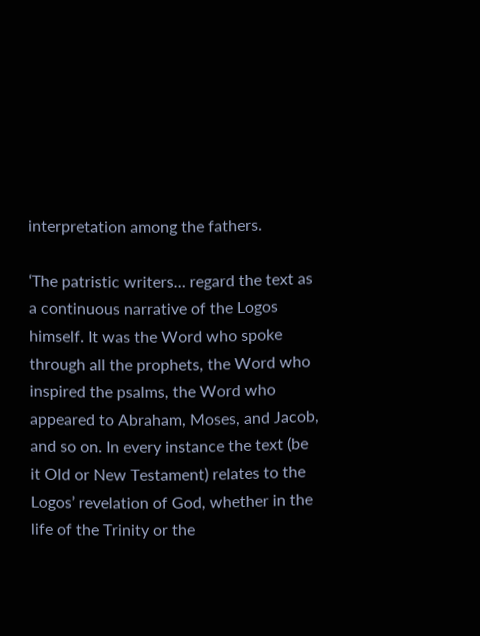interpretation among the fathers.

‘The patristic writers… regard the text as a continuous narrative of the Logos himself. It was the Word who spoke through all the prophets, the Word who inspired the psalms, the Word who appeared to Abraham, Moses, and Jacob, and so on. In every instance the text (be it Old or New Testament) relates to the Logos’ revelation of God, whether in the life of the Trinity or the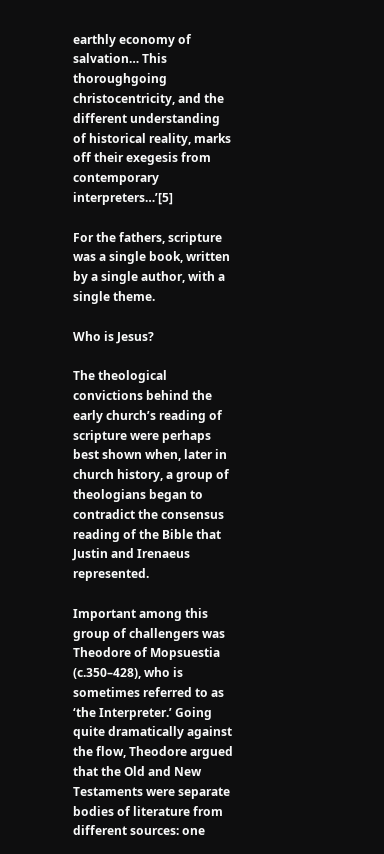earthly economy of salvation… This thoroughgoing christocentricity, and the different understanding of historical reality, marks off their exegesis from contemporary interpreters…’[5]

For the fathers, scripture was a single book, written by a single author, with a single theme.

Who is Jesus?

The theological convictions behind the early church’s reading of scripture were perhaps best shown when, later in church history, a group of theologians began to contradict the consensus reading of the Bible that Justin and Irenaeus represented.

Important among this group of challengers was Theodore of Mopsuestia (c.350–428), who is sometimes referred to as ‘the Interpreter.’ Going quite dramatically against the flow, Theodore argued that the Old and New Testaments were separate bodies of literature from different sources: one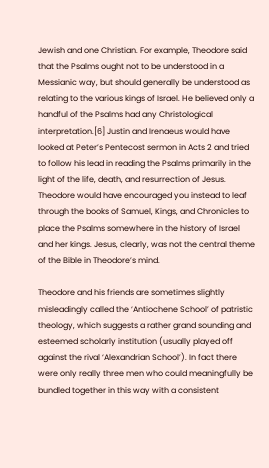Jewish and one Christian. For example, Theodore said that the Psalms ought not to be understood in a Messianic way, but should generally be understood as relating to the various kings of Israel. He believed only a handful of the Psalms had any Christological interpretation.[6] Justin and Irenaeus would have looked at Peter’s Pentecost sermon in Acts 2 and tried to follow his lead in reading the Psalms primarily in the light of the life, death, and resurrection of Jesus. Theodore would have encouraged you instead to leaf through the books of Samuel, Kings, and Chronicles to place the Psalms somewhere in the history of Israel and her kings. Jesus, clearly, was not the central theme of the Bible in Theodore’s mind.

Theodore and his friends are sometimes slightly misleadingly called the ‘Antiochene School’ of patristic theology, which suggests a rather grand sounding and esteemed scholarly institution (usually played off against the rival ‘Alexandrian School’). In fact there were only really three men who could meaningfully be bundled together in this way with a consistent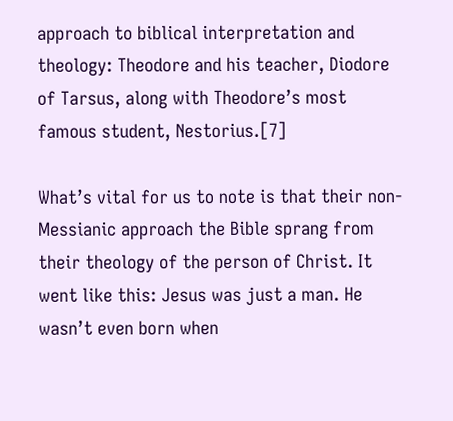approach to biblical interpretation and theology: Theodore and his teacher, Diodore of Tarsus, along with Theodore’s most famous student, Nestorius.[7]

What’s vital for us to note is that their non-Messianic approach the Bible sprang from their theology of the person of Christ. It went like this: Jesus was just a man. He wasn’t even born when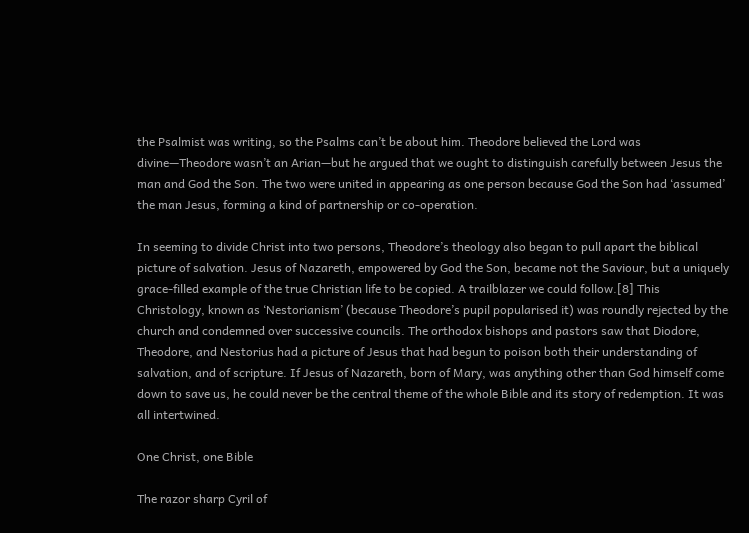the Psalmist was writing, so the Psalms can’t be about him. Theodore believed the Lord was divine—Theodore wasn’t an Arian—but he argued that we ought to distinguish carefully between Jesus the man and God the Son. The two were united in appearing as one person because God the Son had ‘assumed’ the man Jesus, forming a kind of partnership or co-operation.

In seeming to divide Christ into two persons, Theodore’s theology also began to pull apart the biblical picture of salvation. Jesus of Nazareth, empowered by God the Son, became not the Saviour, but a uniquely grace-filled example of the true Christian life to be copied. A trailblazer we could follow.[8] This Christology, known as ‘Nestorianism’ (because Theodore’s pupil popularised it) was roundly rejected by the church and condemned over successive councils. The orthodox bishops and pastors saw that Diodore, Theodore, and Nestorius had a picture of Jesus that had begun to poison both their understanding of salvation, and of scripture. If Jesus of Nazareth, born of Mary, was anything other than God himself come down to save us, he could never be the central theme of the whole Bible and its story of redemption. It was all intertwined.

One Christ, one Bible

The razor sharp Cyril of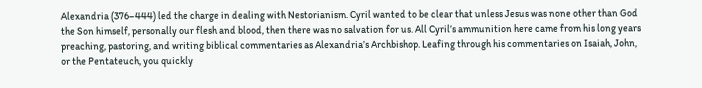Alexandria (376–444) led the charge in dealing with Nestorianism. Cyril wanted to be clear that unless Jesus was none other than God the Son himself, personally our flesh and blood, then there was no salvation for us. All Cyril’s ammunition here came from his long years preaching, pastoring, and writing biblical commentaries as Alexandria’s Archbishop. Leafing through his commentaries on Isaiah, John, or the Pentateuch, you quickly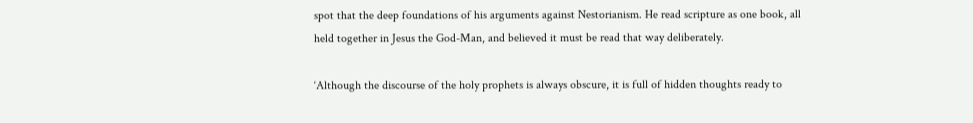spot that the deep foundations of his arguments against Nestorianism. He read scripture as one book, all held together in Jesus the God-Man, and believed it must be read that way deliberately.

‘Although the discourse of the holy prophets is always obscure, it is full of hidden thoughts ready to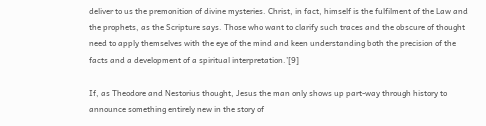deliver to us the premonition of divine mysteries. Christ, in fact, himself is the fulfilment of the Law and the prophets, as the Scripture says. Those who want to clarify such traces and the obscure of thought need to apply themselves with the eye of the mind and keen understanding both the precision of the facts and a development of a spiritual interpretation.’[9]

If, as Theodore and Nestorius thought, Jesus the man only shows up part-way through history to announce something entirely new in the story of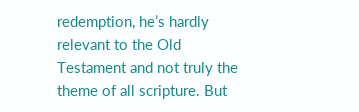redemption, he’s hardly relevant to the Old Testament and not truly the theme of all scripture. But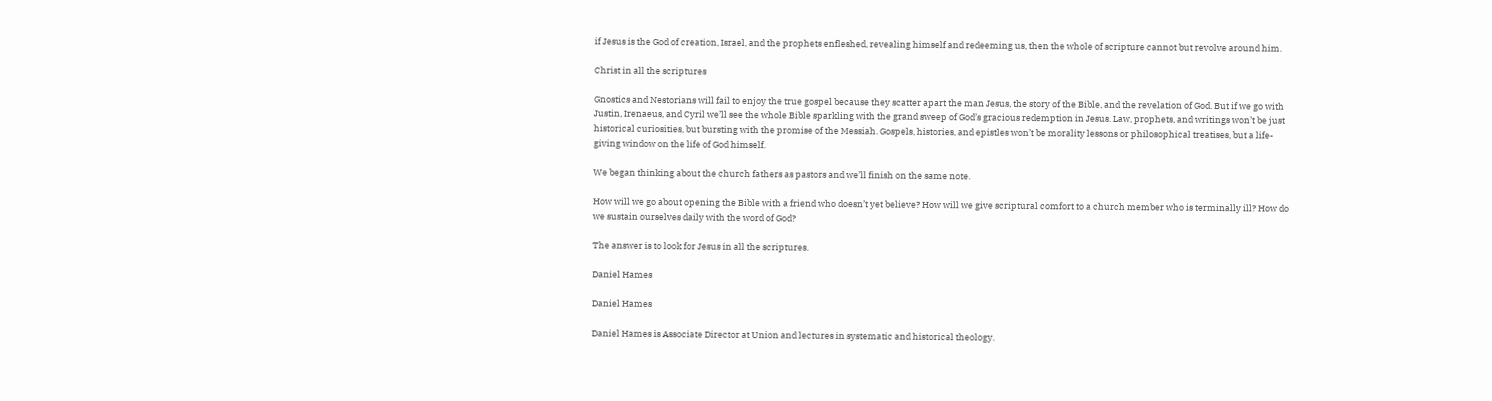if Jesus is the God of creation, Israel, and the prophets enfleshed, revealing himself and redeeming us, then the whole of scripture cannot but revolve around him.

Christ in all the scriptures

Gnostics and Nestorians will fail to enjoy the true gospel because they scatter apart the man Jesus, the story of the Bible, and the revelation of God. But if we go with Justin, Irenaeus, and Cyril we’ll see the whole Bible sparkling with the grand sweep of God’s gracious redemption in Jesus. Law, prophets, and writings won’t be just historical curiosities, but bursting with the promise of the Messiah. Gospels, histories, and epistles won’t be morality lessons or philosophical treatises, but a life-giving window on the life of God himself.

We began thinking about the church fathers as pastors and we’ll finish on the same note.

How will we go about opening the Bible with a friend who doesn’t yet believe? How will we give scriptural comfort to a church member who is terminally ill? How do we sustain ourselves daily with the word of God?

The answer is to look for Jesus in all the scriptures.

Daniel Hames

Daniel Hames

Daniel Hames is Associate Director at Union and lectures in systematic and historical theology.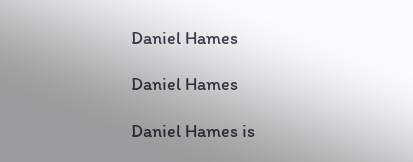Daniel Hames

Daniel Hames

Daniel Hames is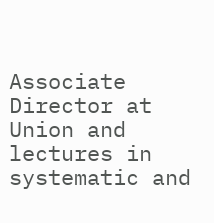Associate Director at Union and lectures in systematic and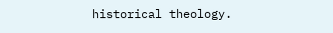historical theology.